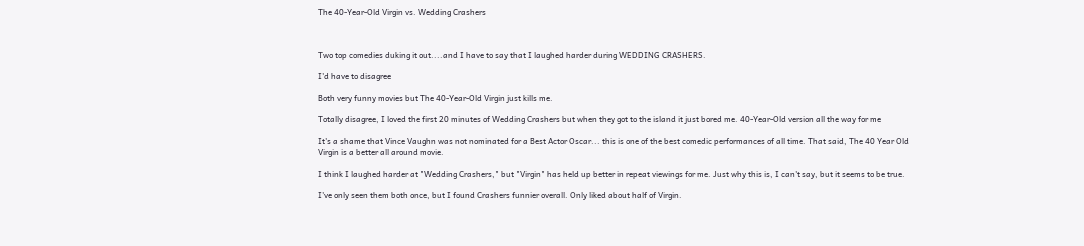The 40-Year-Old Virgin vs. Wedding Crashers



Two top comedies duking it out....and I have to say that I laughed harder during WEDDING CRASHERS.

I'd have to disagree

Both very funny movies but The 40-Year-Old Virgin just kills me.

Totally disagree, I loved the first 20 minutes of Wedding Crashers but when they got to the island it just bored me. 40-Year-Old version all the way for me

It's a shame that Vince Vaughn was not nominated for a Best Actor Oscar... this is one of the best comedic performances of all time. That said, The 40 Year Old Virgin is a better all around movie.

I think I laughed harder at "Wedding Crashers," but "Virgin" has held up better in repeat viewings for me. Just why this is, I can't say, but it seems to be true.

I've only seen them both once, but I found Crashers funnier overall. Only liked about half of Virgin.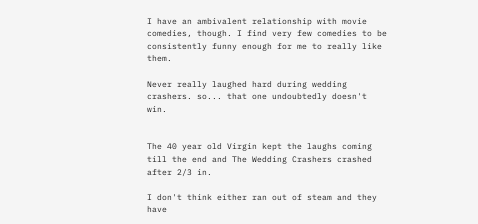I have an ambivalent relationship with movie comedies, though. I find very few comedies to be consistently funny enough for me to really like them.

Never really laughed hard during wedding crashers. so... that one undoubtedly doesn't win.


The 40 year old Virgin kept the laughs coming till the end and The Wedding Crashers crashed after 2/3 in.

I don't think either ran out of steam and they have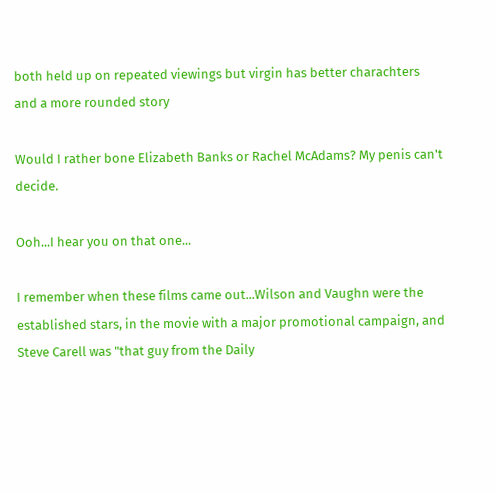both held up on repeated viewings but virgin has better charachters and a more rounded story

Would I rather bone Elizabeth Banks or Rachel McAdams? My penis can't decide.

Ooh...I hear you on that one...

I remember when these films came out...Wilson and Vaughn were the established stars, in the movie with a major promotional campaign, and Steve Carell was "that guy from the Daily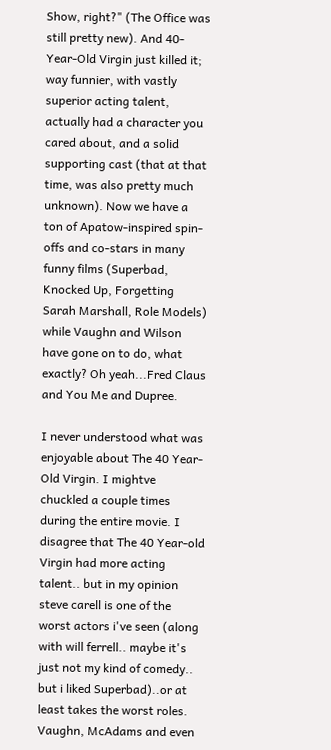Show, right?" (The Office was still pretty new). And 40-Year-Old Virgin just killed it; way funnier, with vastly superior acting talent, actually had a character you cared about, and a solid supporting cast (that at that time, was also pretty much unknown). Now we have a ton of Apatow-inspired spin-offs and co-stars in many funny films (Superbad, Knocked Up, Forgetting Sarah Marshall, Role Models) while Vaughn and Wilson have gone on to do, what exactly? Oh yeah...Fred Claus and You Me and Dupree.

I never understood what was enjoyable about The 40 Year-Old Virgin. I mightve chuckled a couple times during the entire movie. I disagree that The 40 Year-old Virgin had more acting talent.. but in my opinion steve carell is one of the worst actors i've seen (along with will ferrell.. maybe it's just not my kind of comedy.. but i liked Superbad)..or at least takes the worst roles. Vaughn, McAdams and even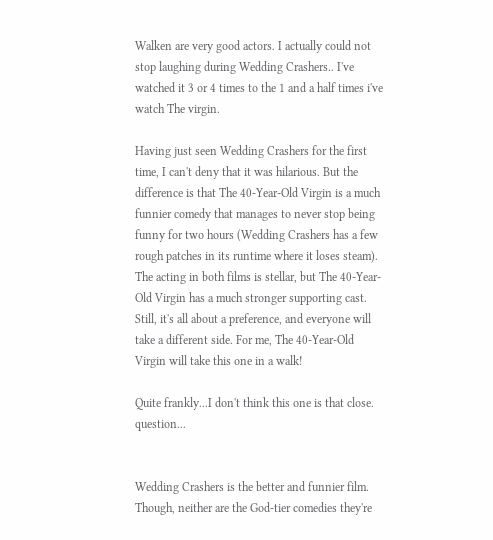Walken are very good actors. I actually could not stop laughing during Wedding Crashers.. I've watched it 3 or 4 times to the 1 and a half times i've watch The virgin.

Having just seen Wedding Crashers for the first time, I can't deny that it was hilarious. But the difference is that The 40-Year-Old Virgin is a much funnier comedy that manages to never stop being funny for two hours (Wedding Crashers has a few rough patches in its runtime where it loses steam). The acting in both films is stellar, but The 40-Year-Old Virgin has a much stronger supporting cast. Still, it's all about a preference, and everyone will take a different side. For me, The 40-Year-Old Virgin will take this one in a walk!

Quite frankly...I don't think this one is that close. question...


Wedding Crashers is the better and funnier film. Though, neither are the God-tier comedies they're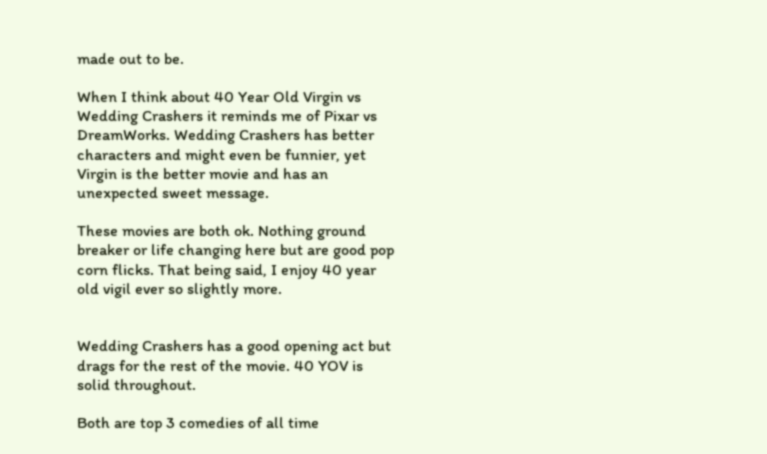made out to be.

When I think about 40 Year Old Virgin vs Wedding Crashers it reminds me of Pixar vs DreamWorks. Wedding Crashers has better characters and might even be funnier, yet Virgin is the better movie and has an unexpected sweet message.

These movies are both ok. Nothing ground breaker or life changing here but are good pop corn flicks. That being said, I enjoy 40 year old vigil ever so slightly more.


Wedding Crashers has a good opening act but drags for the rest of the movie. 40 YOV is solid throughout.

Both are top 3 comedies of all time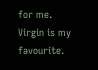for me. Virgin is my favourite.